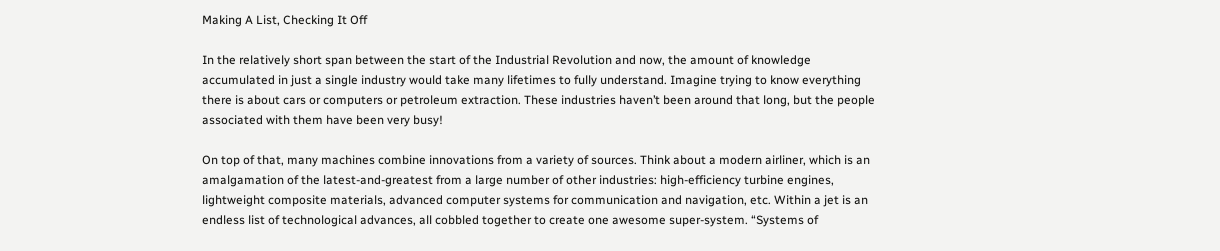Making A List, Checking It Off

In the relatively short span between the start of the Industrial Revolution and now, the amount of knowledge accumulated in just a single industry would take many lifetimes to fully understand. Imagine trying to know everything there is about cars or computers or petroleum extraction. These industries haven’t been around that long, but the people associated with them have been very busy!

On top of that, many machines combine innovations from a variety of sources. Think about a modern airliner, which is an amalgamation of the latest-and-greatest from a large number of other industries: high-efficiency turbine engines, lightweight composite materials, advanced computer systems for communication and navigation, etc. Within a jet is an endless list of technological advances, all cobbled together to create one awesome super-system. “Systems of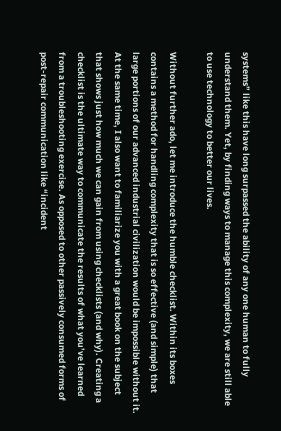systems” like this have long surpassed the ability of any one human to fully understand them. Yet, by finding ways to manage this complexity, we are still able to use technology to better our lives.

Without further ado, let me introduce the humble checklist. Within its boxes contains a method for handling complexity that is so effective (and simple) that large portions of our advanced industrial civilization would be impossible without it. At the same time, I also want to familiarize you with a great book on the subject that shows just how much we can gain from using checklists (and why). Creating a checklist is the ultimate way to communicate the results of what you’ve learned from a troubleshooting exercise. As opposed to other passively consumed forms of post-repair communication like “incident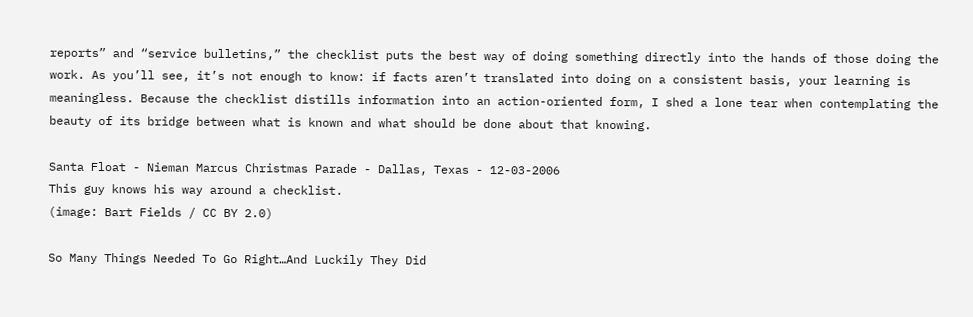reports” and “service bulletins,” the checklist puts the best way of doing something directly into the hands of those doing the work. As you’ll see, it’s not enough to know: if facts aren’t translated into doing on a consistent basis, your learning is meaningless. Because the checklist distills information into an action-oriented form, I shed a lone tear when contemplating the beauty of its bridge between what is known and what should be done about that knowing.

Santa Float - Nieman Marcus Christmas Parade - Dallas, Texas - 12-03-2006
This guy knows his way around a checklist.
(image: Bart Fields / CC BY 2.0)

So Many Things Needed To Go Right…And Luckily They Did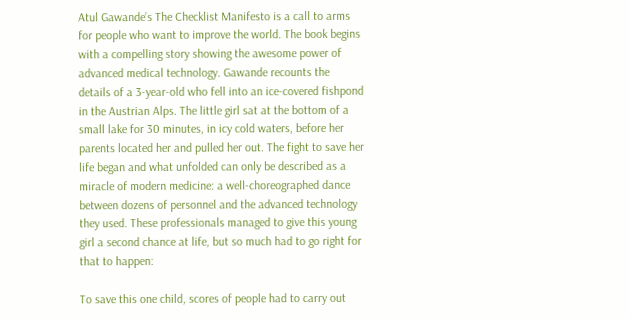Atul Gawande’s The Checklist Manifesto is a call to arms for people who want to improve the world. The book begins with a compelling story showing the awesome power of advanced medical technology. Gawande recounts the details of a 3-year-old who fell into an ice-covered fishpond in the Austrian Alps. The little girl sat at the bottom of a small lake for 30 minutes, in icy cold waters, before her parents located her and pulled her out. The fight to save her life began and what unfolded can only be described as a miracle of modern medicine: a well-choreographed dance between dozens of personnel and the advanced technology they used. These professionals managed to give this young girl a second chance at life, but so much had to go right for that to happen:

To save this one child, scores of people had to carry out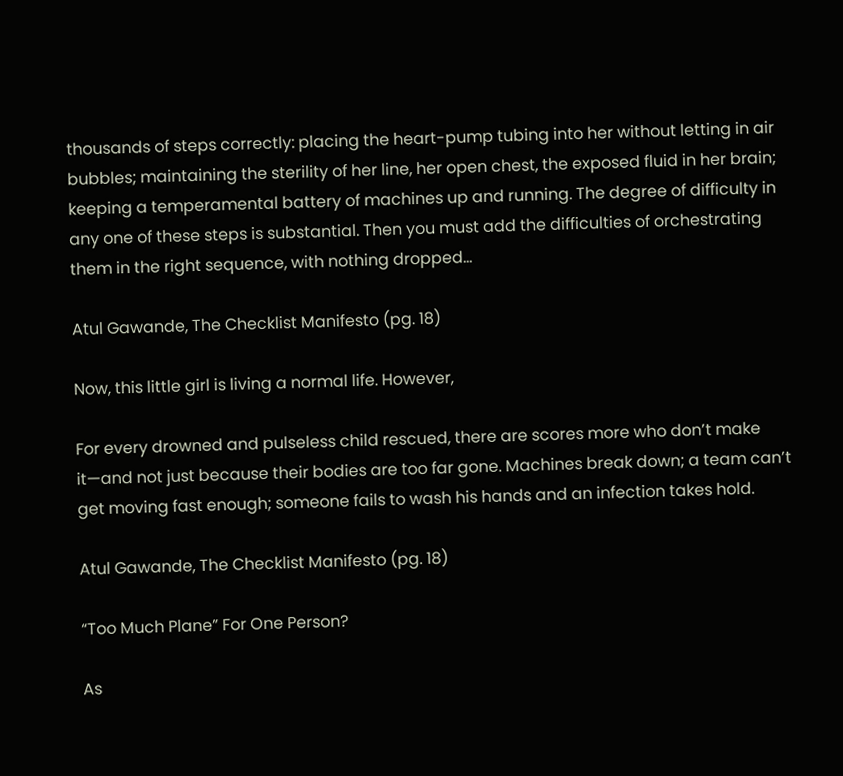thousands of steps correctly: placing the heart-pump tubing into her without letting in air bubbles; maintaining the sterility of her line, her open chest, the exposed fluid in her brain; keeping a temperamental battery of machines up and running. The degree of difficulty in any one of these steps is substantial. Then you must add the difficulties of orchestrating them in the right sequence, with nothing dropped…

Atul Gawande, The Checklist Manifesto (pg. 18)

Now, this little girl is living a normal life. However,

For every drowned and pulseless child rescued, there are scores more who don’t make it—and not just because their bodies are too far gone. Machines break down; a team can’t get moving fast enough; someone fails to wash his hands and an infection takes hold.

Atul Gawande, The Checklist Manifesto (pg. 18)

“Too Much Plane” For One Person?

As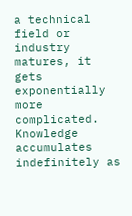a technical field or industry matures, it gets exponentially more complicated. Knowledge accumulates indefinitely as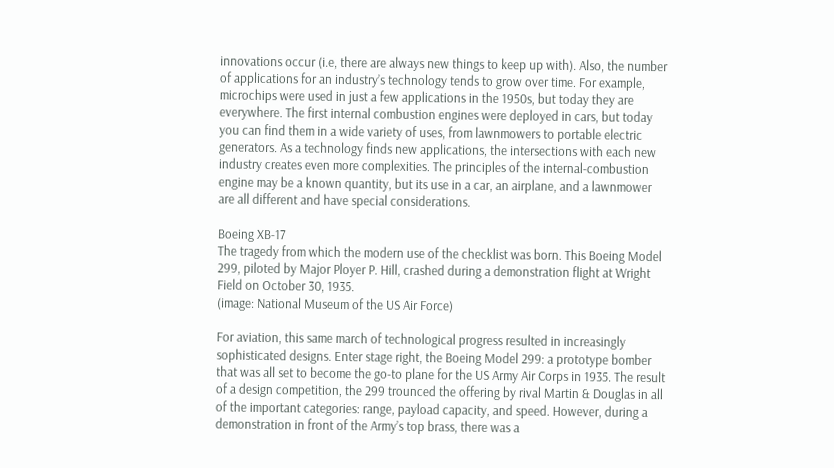innovations occur (i.e, there are always new things to keep up with). Also, the number of applications for an industry’s technology tends to grow over time. For example, microchips were used in just a few applications in the 1950s, but today they are everywhere. The first internal combustion engines were deployed in cars, but today you can find them in a wide variety of uses, from lawnmowers to portable electric generators. As a technology finds new applications, the intersections with each new industry creates even more complexities. The principles of the internal-combustion engine may be a known quantity, but its use in a car, an airplane, and a lawnmower are all different and have special considerations.

Boeing XB-17
The tragedy from which the modern use of the checklist was born. This Boeing Model 299, piloted by Major Ployer P. Hill, crashed during a demonstration flight at Wright Field on October 30, 1935.
(image: National Museum of the US Air Force)

For aviation, this same march of technological progress resulted in increasingly sophisticated designs. Enter stage right, the Boeing Model 299: a prototype bomber that was all set to become the go-to plane for the US Army Air Corps in 1935. The result of a design competition, the 299 trounced the offering by rival Martin & Douglas in all of the important categories: range, payload capacity, and speed. However, during a demonstration in front of the Army’s top brass, there was a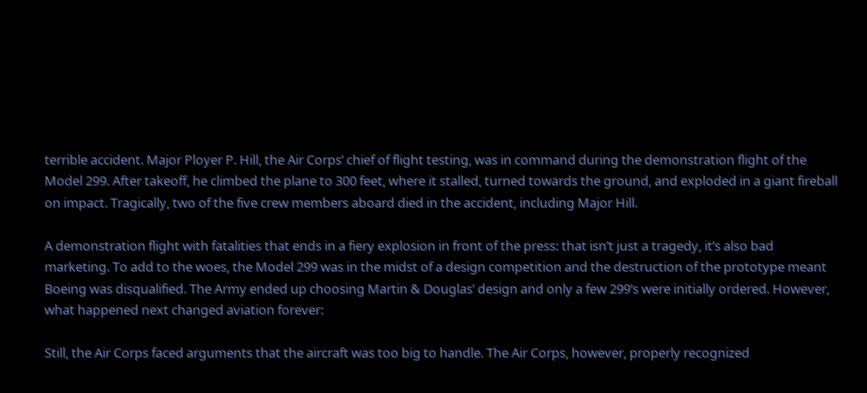terrible accident. Major Ployer P. Hill, the Air Corps’ chief of flight testing, was in command during the demonstration flight of the Model 299. After takeoff, he climbed the plane to 300 feet, where it stalled, turned towards the ground, and exploded in a giant fireball on impact. Tragically, two of the five crew members aboard died in the accident, including Major Hill.

A demonstration flight with fatalities that ends in a fiery explosion in front of the press: that isn’t just a tragedy, it’s also bad marketing. To add to the woes, the Model 299 was in the midst of a design competition and the destruction of the prototype meant Boeing was disqualified. The Army ended up choosing Martin & Douglas’ design and only a few 299’s were initially ordered. However, what happened next changed aviation forever:

Still, the Air Corps faced arguments that the aircraft was too big to handle. The Air Corps, however, properly recognized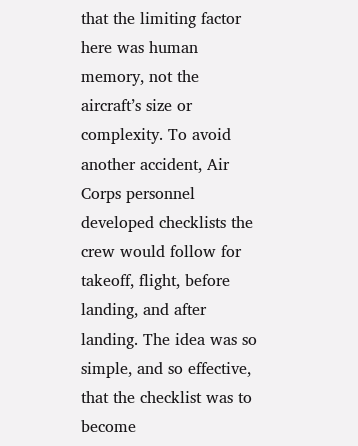that the limiting factor here was human memory, not the aircraft’s size or complexity. To avoid another accident, Air Corps personnel developed checklists the crew would follow for takeoff, flight, before landing, and after landing. The idea was so simple, and so effective, that the checklist was to become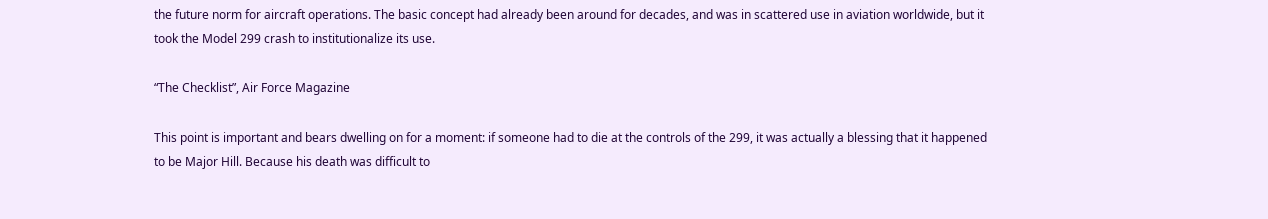the future norm for aircraft operations. The basic concept had already been around for decades, and was in scattered use in aviation worldwide, but it took the Model 299 crash to institutionalize its use.

“The Checklist”, Air Force Magazine

This point is important and bears dwelling on for a moment: if someone had to die at the controls of the 299, it was actually a blessing that it happened to be Major Hill. Because his death was difficult to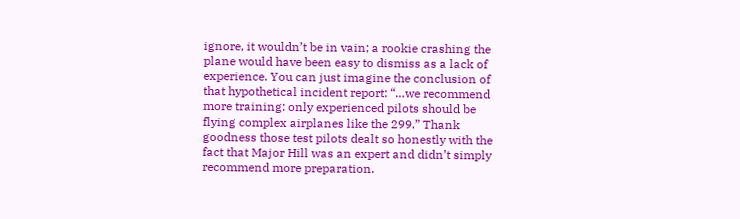ignore, it wouldn’t be in vain; a rookie crashing the plane would have been easy to dismiss as a lack of experience. You can just imagine the conclusion of that hypothetical incident report: “…we recommend more training: only experienced pilots should be flying complex airplanes like the 299.” Thank goodness those test pilots dealt so honestly with the fact that Major Hill was an expert and didn’t simply recommend more preparation.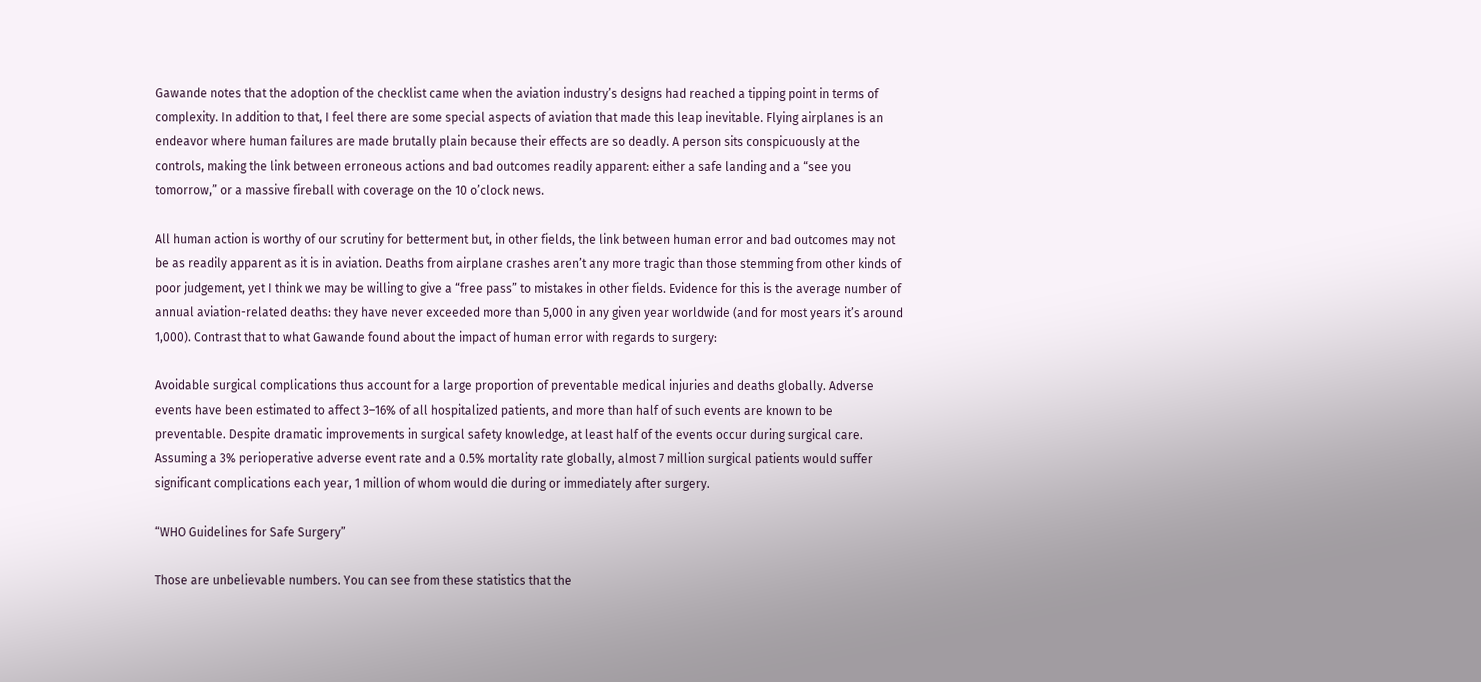Gawande notes that the adoption of the checklist came when the aviation industry’s designs had reached a tipping point in terms of complexity. In addition to that, I feel there are some special aspects of aviation that made this leap inevitable. Flying airplanes is an endeavor where human failures are made brutally plain because their effects are so deadly. A person sits conspicuously at the controls, making the link between erroneous actions and bad outcomes readily apparent: either a safe landing and a “see you tomorrow,” or a massive fireball with coverage on the 10 o’clock news.

All human action is worthy of our scrutiny for betterment but, in other fields, the link between human error and bad outcomes may not be as readily apparent as it is in aviation. Deaths from airplane crashes aren’t any more tragic than those stemming from other kinds of poor judgement, yet I think we may be willing to give a “free pass” to mistakes in other fields. Evidence for this is the average number of annual aviation-related deaths: they have never exceeded more than 5,000 in any given year worldwide (and for most years it’s around 1,000). Contrast that to what Gawande found about the impact of human error with regards to surgery:

Avoidable surgical complications thus account for a large proportion of preventable medical injuries and deaths globally. Adverse events have been estimated to affect 3–16% of all hospitalized patients, and more than half of such events are known to be preventable. Despite dramatic improvements in surgical safety knowledge, at least half of the events occur during surgical care. Assuming a 3% perioperative adverse event rate and a 0.5% mortality rate globally, almost 7 million surgical patients would suffer significant complications each year, 1 million of whom would die during or immediately after surgery.

“WHO Guidelines for Safe Surgery”

Those are unbelievable numbers. You can see from these statistics that the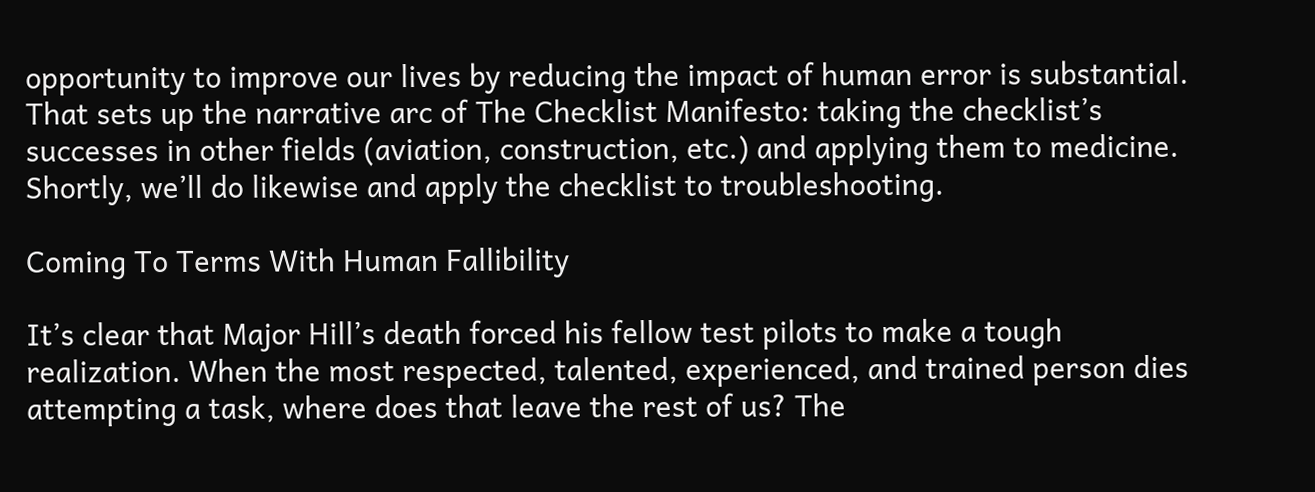opportunity to improve our lives by reducing the impact of human error is substantial. That sets up the narrative arc of The Checklist Manifesto: taking the checklist’s successes in other fields (aviation, construction, etc.) and applying them to medicine. Shortly, we’ll do likewise and apply the checklist to troubleshooting.

Coming To Terms With Human Fallibility

It’s clear that Major Hill’s death forced his fellow test pilots to make a tough realization. When the most respected, talented, experienced, and trained person dies attempting a task, where does that leave the rest of us? The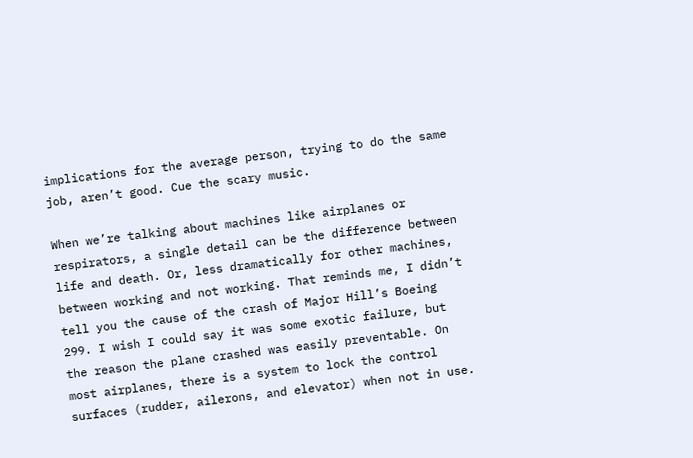implications for the average person, trying to do the same job, aren’t good. Cue the scary music.

When we’re talking about machines like airplanes or respirators, a single detail can be the difference between life and death. Or, less dramatically for other machines, between working and not working. That reminds me, I didn’t tell you the cause of the crash of Major Hill’s Boeing 299. I wish I could say it was some exotic failure, but the reason the plane crashed was easily preventable. On most airplanes, there is a system to lock the control surfaces (rudder, ailerons, and elevator) when not in use.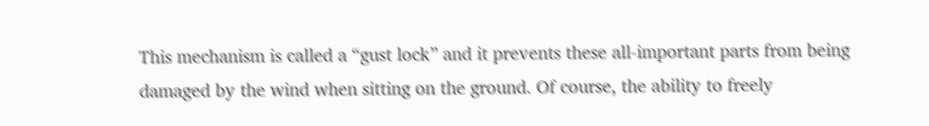This mechanism is called a “gust lock” and it prevents these all-important parts from being damaged by the wind when sitting on the ground. Of course, the ability to freely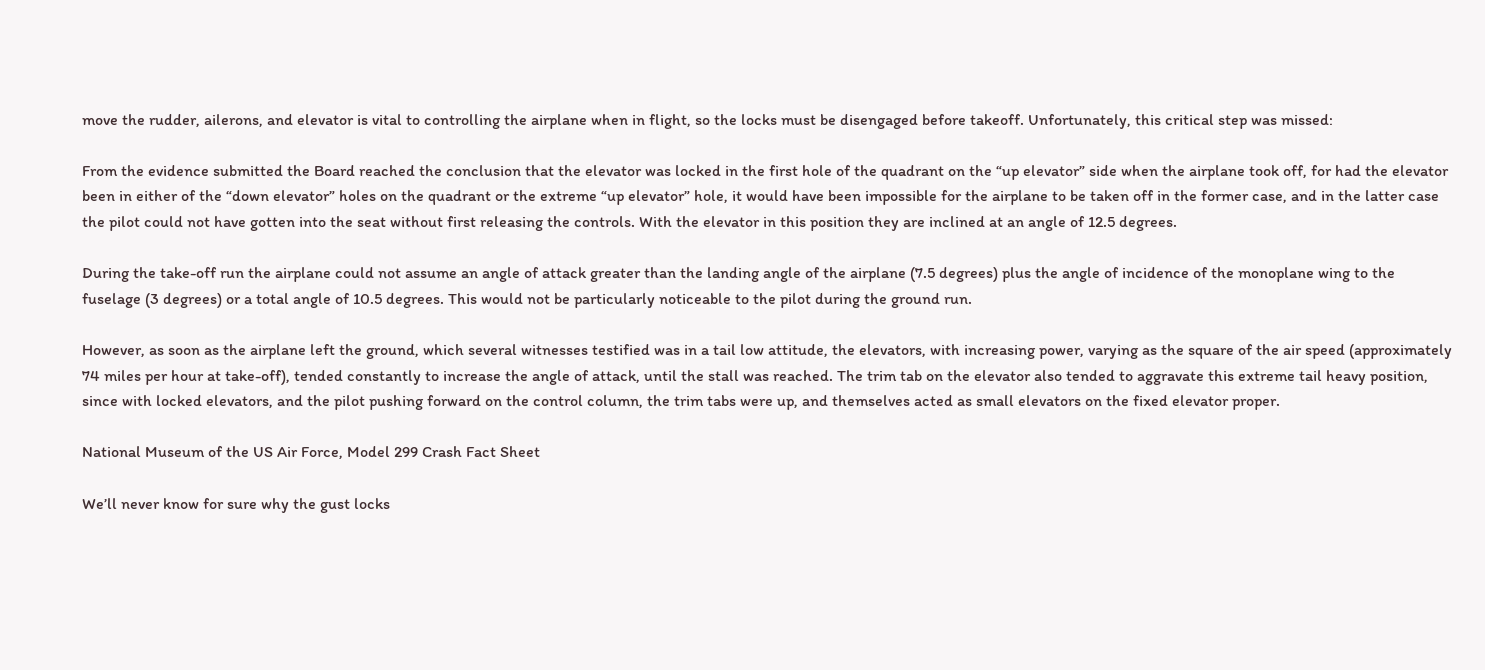move the rudder, ailerons, and elevator is vital to controlling the airplane when in flight, so the locks must be disengaged before takeoff. Unfortunately, this critical step was missed:

From the evidence submitted the Board reached the conclusion that the elevator was locked in the first hole of the quadrant on the “up elevator” side when the airplane took off, for had the elevator been in either of the “down elevator” holes on the quadrant or the extreme “up elevator” hole, it would have been impossible for the airplane to be taken off in the former case, and in the latter case the pilot could not have gotten into the seat without first releasing the controls. With the elevator in this position they are inclined at an angle of 12.5 degrees.

During the take-off run the airplane could not assume an angle of attack greater than the landing angle of the airplane (7.5 degrees) plus the angle of incidence of the monoplane wing to the fuselage (3 degrees) or a total angle of 10.5 degrees. This would not be particularly noticeable to the pilot during the ground run.

However, as soon as the airplane left the ground, which several witnesses testified was in a tail low attitude, the elevators, with increasing power, varying as the square of the air speed (approximately 74 miles per hour at take-off), tended constantly to increase the angle of attack, until the stall was reached. The trim tab on the elevator also tended to aggravate this extreme tail heavy position, since with locked elevators, and the pilot pushing forward on the control column, the trim tabs were up, and themselves acted as small elevators on the fixed elevator proper.

National Museum of the US Air Force, Model 299 Crash Fact Sheet

We’ll never know for sure why the gust locks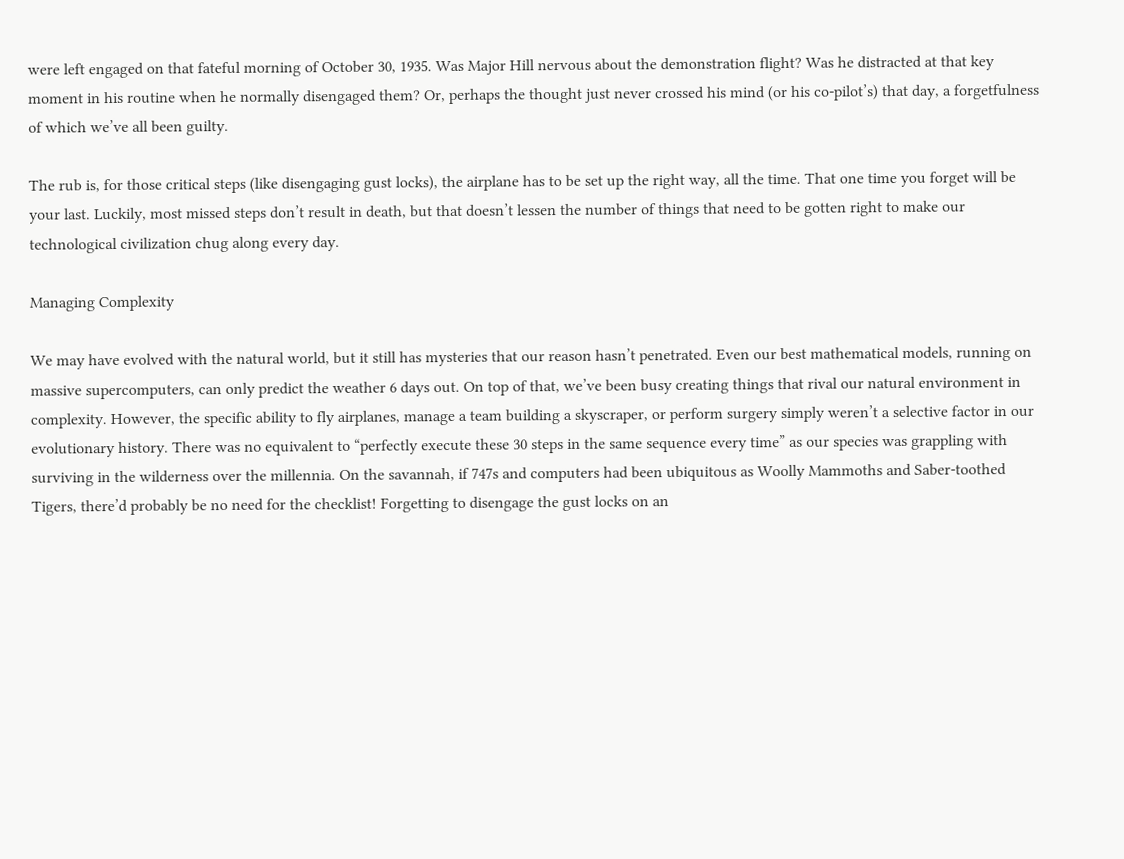were left engaged on that fateful morning of October 30, 1935. Was Major Hill nervous about the demonstration flight? Was he distracted at that key moment in his routine when he normally disengaged them? Or, perhaps the thought just never crossed his mind (or his co-pilot’s) that day, a forgetfulness of which we’ve all been guilty.

The rub is, for those critical steps (like disengaging gust locks), the airplane has to be set up the right way, all the time. That one time you forget will be your last. Luckily, most missed steps don’t result in death, but that doesn’t lessen the number of things that need to be gotten right to make our technological civilization chug along every day.

Managing Complexity

We may have evolved with the natural world, but it still has mysteries that our reason hasn’t penetrated. Even our best mathematical models, running on massive supercomputers, can only predict the weather 6 days out. On top of that, we’ve been busy creating things that rival our natural environment in complexity. However, the specific ability to fly airplanes, manage a team building a skyscraper, or perform surgery simply weren’t a selective factor in our evolutionary history. There was no equivalent to “perfectly execute these 30 steps in the same sequence every time” as our species was grappling with surviving in the wilderness over the millennia. On the savannah, if 747s and computers had been ubiquitous as Woolly Mammoths and Saber-toothed Tigers, there’d probably be no need for the checklist! Forgetting to disengage the gust locks on an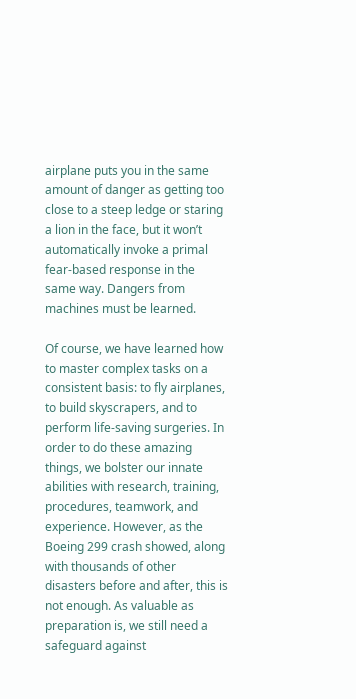airplane puts you in the same amount of danger as getting too close to a steep ledge or staring a lion in the face, but it won’t automatically invoke a primal fear-based response in the same way. Dangers from machines must be learned.

Of course, we have learned how to master complex tasks on a consistent basis: to fly airplanes, to build skyscrapers, and to perform life-saving surgeries. In order to do these amazing things, we bolster our innate abilities with research, training, procedures, teamwork, and experience. However, as the Boeing 299 crash showed, along with thousands of other disasters before and after, this is not enough. As valuable as preparation is, we still need a safeguard against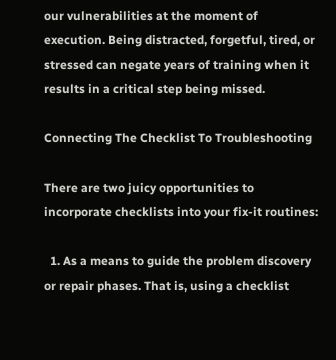our vulnerabilities at the moment of execution. Being distracted, forgetful, tired, or stressed can negate years of training when it results in a critical step being missed.

Connecting The Checklist To Troubleshooting

There are two juicy opportunities to incorporate checklists into your fix-it routines:

  1. As a means to guide the problem discovery or repair phases. That is, using a checklist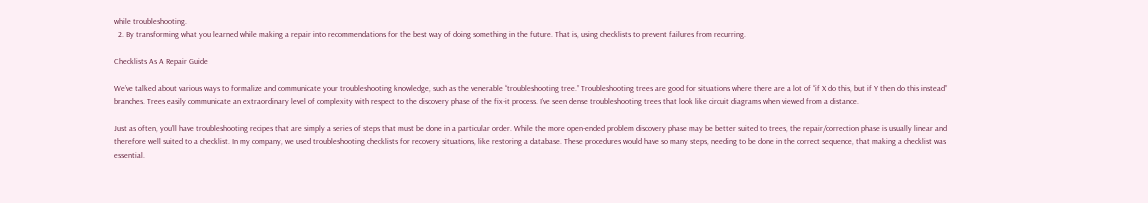while troubleshooting.
  2. By transforming what you learned while making a repair into recommendations for the best way of doing something in the future. That is, using checklists to prevent failures from recurring.

Checklists As A Repair Guide

We’ve talked about various ways to formalize and communicate your troubleshooting knowledge, such as the venerable “troubleshooting tree.” Troubleshooting trees are good for situations where there are a lot of “if X do this, but if Y then do this instead” branches. Trees easily communicate an extraordinary level of complexity with respect to the discovery phase of the fix-it process. I’ve seen dense troubleshooting trees that look like circuit diagrams when viewed from a distance.

Just as often, you’ll have troubleshooting recipes that are simply a series of steps that must be done in a particular order. While the more open-ended problem discovery phase may be better suited to trees, the repair/correction phase is usually linear and therefore well suited to a checklist. In my company, we used troubleshooting checklists for recovery situations, like restoring a database. These procedures would have so many steps, needing to be done in the correct sequence, that making a checklist was essential.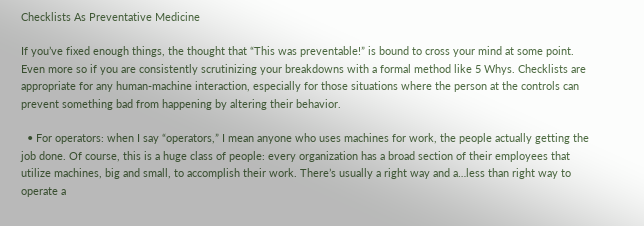Checklists As Preventative Medicine

If you’ve fixed enough things, the thought that “This was preventable!” is bound to cross your mind at some point. Even more so if you are consistently scrutinizing your breakdowns with a formal method like 5 Whys. Checklists are appropriate for any human-machine interaction, especially for those situations where the person at the controls can prevent something bad from happening by altering their behavior.

  • For operators: when I say “operators,” I mean anyone who uses machines for work, the people actually getting the job done. Of course, this is a huge class of people: every organization has a broad section of their employees that utilize machines, big and small, to accomplish their work. There’s usually a right way and a…less than right way to operate a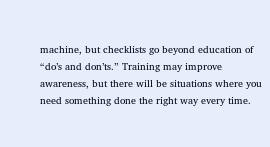machine, but checklists go beyond education of “do’s and don’ts.” Training may improve awareness, but there will be situations where you need something done the right way every time.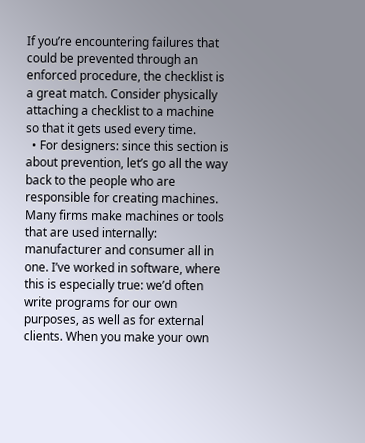If you’re encountering failures that could be prevented through an enforced procedure, the checklist is a great match. Consider physically attaching a checklist to a machine so that it gets used every time.
  • For designers: since this section is about prevention, let’s go all the way back to the people who are responsible for creating machines. Many firms make machines or tools that are used internally: manufacturer and consumer all in one. I’ve worked in software, where this is especially true: we’d often write programs for our own purposes, as well as for external clients. When you make your own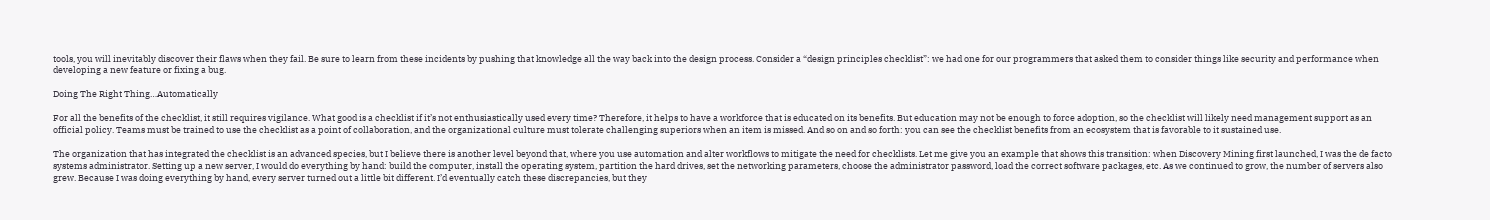tools, you will inevitably discover their flaws when they fail. Be sure to learn from these incidents by pushing that knowledge all the way back into the design process. Consider a “design principles checklist”: we had one for our programmers that asked them to consider things like security and performance when developing a new feature or fixing a bug.

Doing The Right Thing…Automatically

For all the benefits of the checklist, it still requires vigilance. What good is a checklist if it’s not enthusiastically used every time? Therefore, it helps to have a workforce that is educated on its benefits. But education may not be enough to force adoption, so the checklist will likely need management support as an official policy. Teams must be trained to use the checklist as a point of collaboration, and the organizational culture must tolerate challenging superiors when an item is missed. And so on and so forth: you can see the checklist benefits from an ecosystem that is favorable to it sustained use.

The organization that has integrated the checklist is an advanced species, but I believe there is another level beyond that, where you use automation and alter workflows to mitigate the need for checklists. Let me give you an example that shows this transition: when Discovery Mining first launched, I was the de facto systems administrator. Setting up a new server, I would do everything by hand: build the computer, install the operating system, partition the hard drives, set the networking parameters, choose the administrator password, load the correct software packages, etc. As we continued to grow, the number of servers also grew. Because I was doing everything by hand, every server turned out a little bit different. I’d eventually catch these discrepancies, but they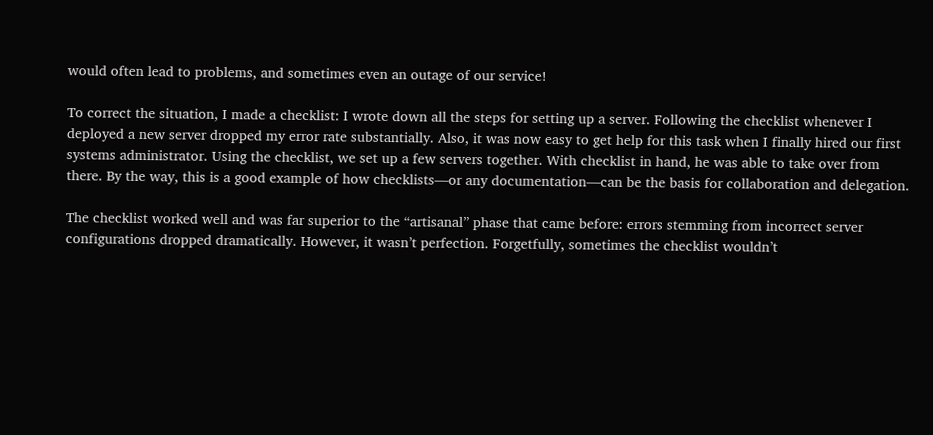would often lead to problems, and sometimes even an outage of our service!

To correct the situation, I made a checklist: I wrote down all the steps for setting up a server. Following the checklist whenever I deployed a new server dropped my error rate substantially. Also, it was now easy to get help for this task when I finally hired our first systems administrator. Using the checklist, we set up a few servers together. With checklist in hand, he was able to take over from there. By the way, this is a good example of how checklists—or any documentation—can be the basis for collaboration and delegation.

The checklist worked well and was far superior to the “artisanal” phase that came before: errors stemming from incorrect server configurations dropped dramatically. However, it wasn’t perfection. Forgetfully, sometimes the checklist wouldn’t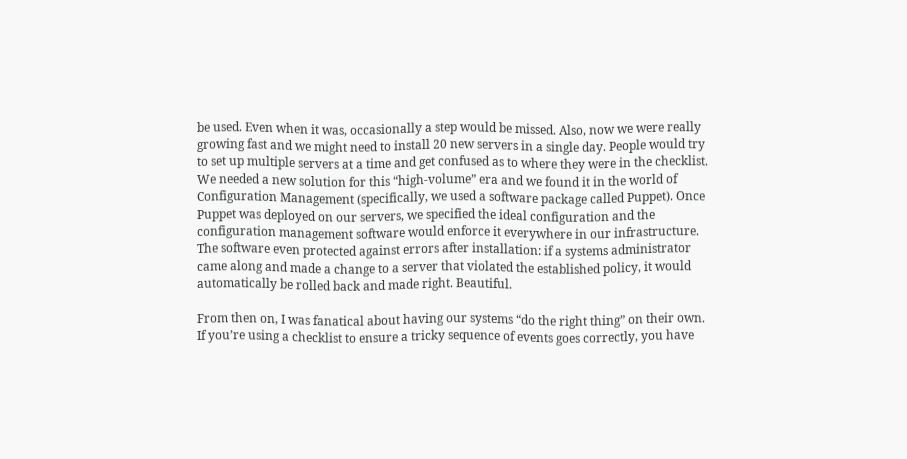be used. Even when it was, occasionally a step would be missed. Also, now we were really growing fast and we might need to install 20 new servers in a single day. People would try to set up multiple servers at a time and get confused as to where they were in the checklist. We needed a new solution for this “high-volume” era and we found it in the world of Configuration Management (specifically, we used a software package called Puppet). Once Puppet was deployed on our servers, we specified the ideal configuration and the configuration management software would enforce it everywhere in our infrastructure. The software even protected against errors after installation: if a systems administrator came along and made a change to a server that violated the established policy, it would automatically be rolled back and made right. Beautiful.

From then on, I was fanatical about having our systems “do the right thing” on their own. If you’re using a checklist to ensure a tricky sequence of events goes correctly, you have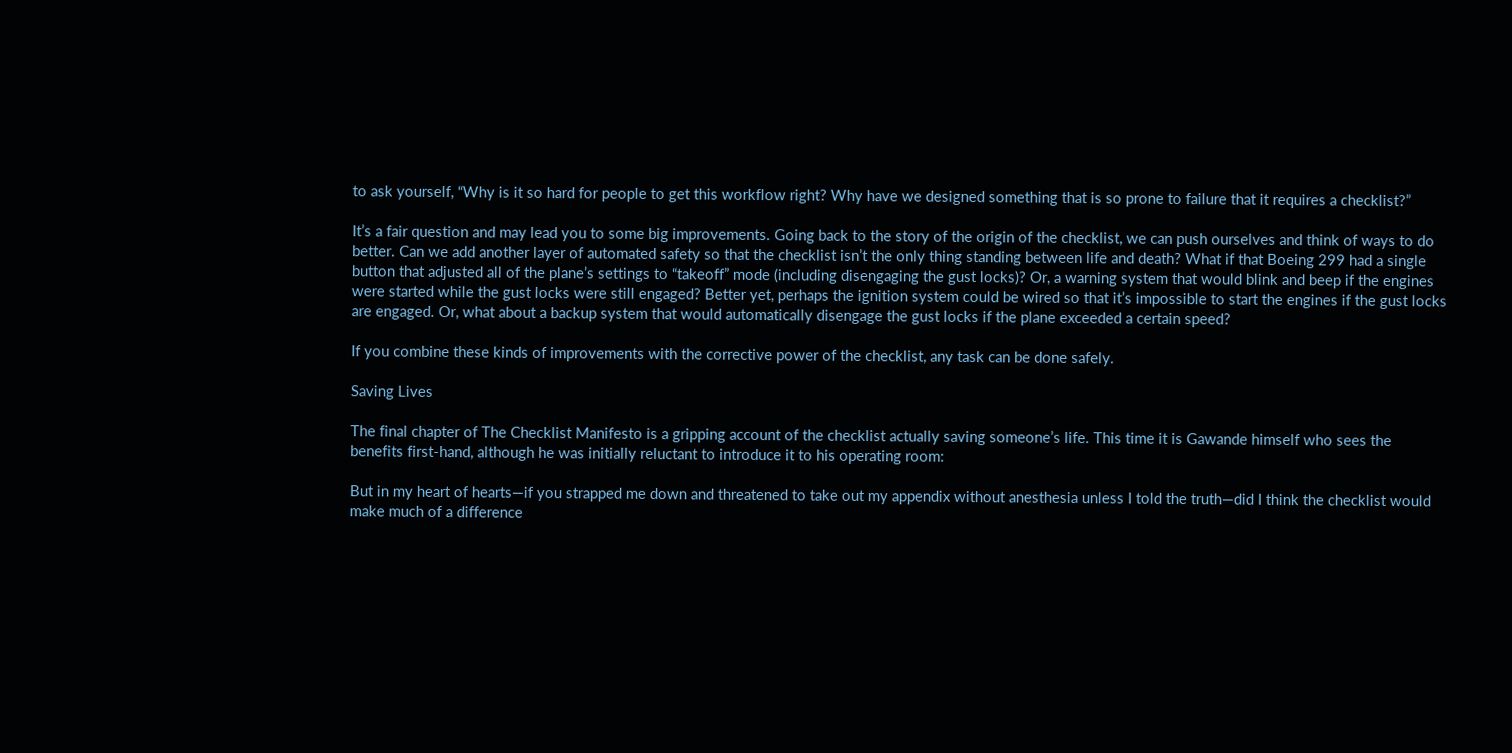to ask yourself, “Why is it so hard for people to get this workflow right? Why have we designed something that is so prone to failure that it requires a checklist?”

It’s a fair question and may lead you to some big improvements. Going back to the story of the origin of the checklist, we can push ourselves and think of ways to do better. Can we add another layer of automated safety so that the checklist isn’t the only thing standing between life and death? What if that Boeing 299 had a single button that adjusted all of the plane’s settings to “takeoff” mode (including disengaging the gust locks)? Or, a warning system that would blink and beep if the engines were started while the gust locks were still engaged? Better yet, perhaps the ignition system could be wired so that it’s impossible to start the engines if the gust locks are engaged. Or, what about a backup system that would automatically disengage the gust locks if the plane exceeded a certain speed?

If you combine these kinds of improvements with the corrective power of the checklist, any task can be done safely.

Saving Lives

The final chapter of The Checklist Manifesto is a gripping account of the checklist actually saving someone’s life. This time it is Gawande himself who sees the benefits first-hand, although he was initially reluctant to introduce it to his operating room:

But in my heart of hearts—if you strapped me down and threatened to take out my appendix without anesthesia unless I told the truth—did I think the checklist would make much of a difference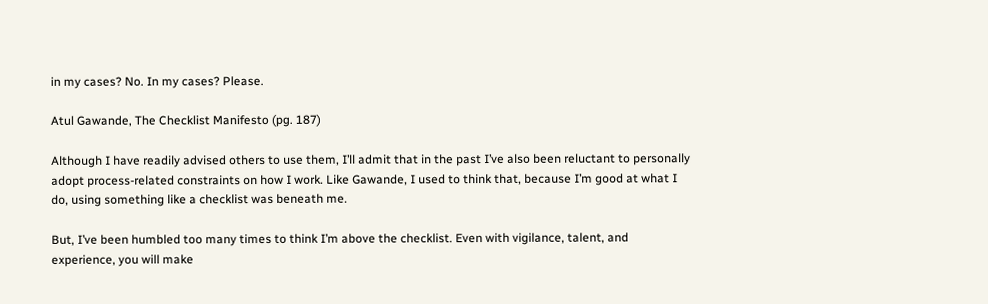in my cases? No. In my cases? Please.

Atul Gawande, The Checklist Manifesto (pg. 187)

Although I have readily advised others to use them, I’ll admit that in the past I’ve also been reluctant to personally adopt process-related constraints on how I work. Like Gawande, I used to think that, because I’m good at what I do, using something like a checklist was beneath me.

But, I’ve been humbled too many times to think I’m above the checklist. Even with vigilance, talent, and experience, you will make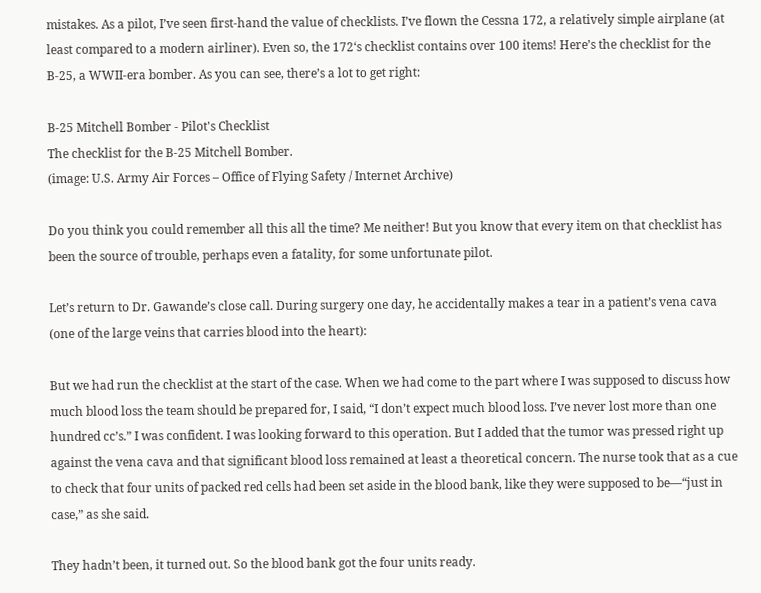mistakes. As a pilot, I’ve seen first-hand the value of checklists. I’ve flown the Cessna 172, a relatively simple airplane (at least compared to a modern airliner). Even so, the 172‘s checklist contains over 100 items! Here’s the checklist for the B-25, a WWII-era bomber. As you can see, there’s a lot to get right:

B-25 Mitchell Bomber - Pilot's Checklist
The checklist for the B-25 Mitchell Bomber.
(image: U.S. Army Air Forces – Office of Flying Safety / Internet Archive)

Do you think you could remember all this all the time? Me neither! But you know that every item on that checklist has been the source of trouble, perhaps even a fatality, for some unfortunate pilot.

Let’s return to Dr. Gawande’s close call. During surgery one day, he accidentally makes a tear in a patient’s vena cava (one of the large veins that carries blood into the heart):

But we had run the checklist at the start of the case. When we had come to the part where I was supposed to discuss how much blood loss the team should be prepared for, I said, “I don’t expect much blood loss. I’ve never lost more than one hundred cc’s.” I was confident. I was looking forward to this operation. But I added that the tumor was pressed right up against the vena cava and that significant blood loss remained at least a theoretical concern. The nurse took that as a cue to check that four units of packed red cells had been set aside in the blood bank, like they were supposed to be—“just in case,” as she said.

They hadn’t been, it turned out. So the blood bank got the four units ready.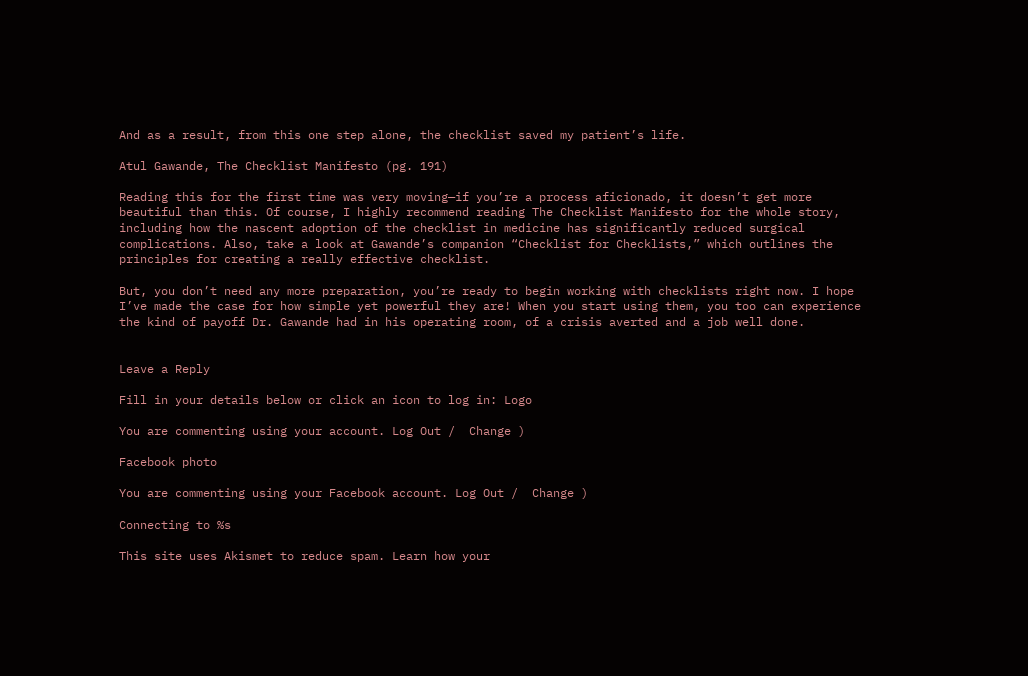And as a result, from this one step alone, the checklist saved my patient’s life.

Atul Gawande, The Checklist Manifesto (pg. 191)

Reading this for the first time was very moving—if you’re a process aficionado, it doesn’t get more beautiful than this. Of course, I highly recommend reading The Checklist Manifesto for the whole story, including how the nascent adoption of the checklist in medicine has significantly reduced surgical complications. Also, take a look at Gawande’s companion “Checklist for Checklists,” which outlines the principles for creating a really effective checklist.

But, you don’t need any more preparation, you’re ready to begin working with checklists right now. I hope I’ve made the case for how simple yet powerful they are! When you start using them, you too can experience the kind of payoff Dr. Gawande had in his operating room, of a crisis averted and a job well done.


Leave a Reply

Fill in your details below or click an icon to log in: Logo

You are commenting using your account. Log Out /  Change )

Facebook photo

You are commenting using your Facebook account. Log Out /  Change )

Connecting to %s

This site uses Akismet to reduce spam. Learn how your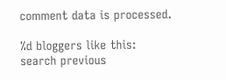comment data is processed.

%d bloggers like this:
search previous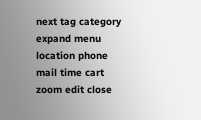next tag category expand menu location phone mail time cart zoom edit close